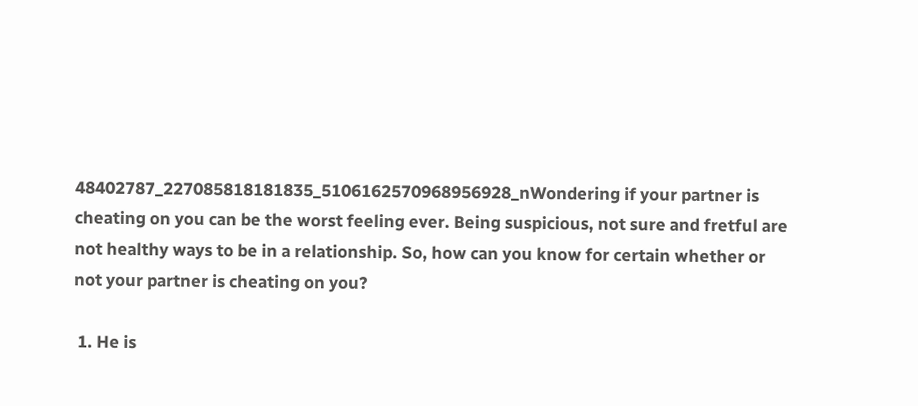48402787_227085818181835_5106162570968956928_nWondering if your partner is cheating on you can be the worst feeling ever. Being suspicious, not sure and fretful are not healthy ways to be in a relationship. So, how can you know for certain whether or not your partner is cheating on you?

 1. He is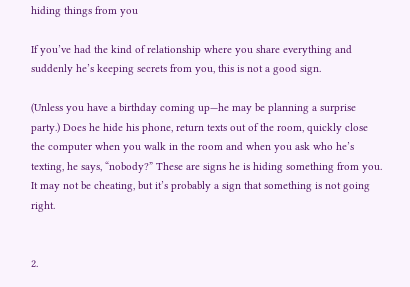hiding things from you

If you’ve had the kind of relationship where you share everything and suddenly he’s keeping secrets from you, this is not a good sign.

(Unless you have a birthday coming up—he may be planning a surprise party.) Does he hide his phone, return texts out of the room, quickly close the computer when you walk in the room and when you ask who he’s texting, he says, “nobody?” These are signs he is hiding something from you. It may not be cheating, but it’s probably a sign that something is not going right.


2.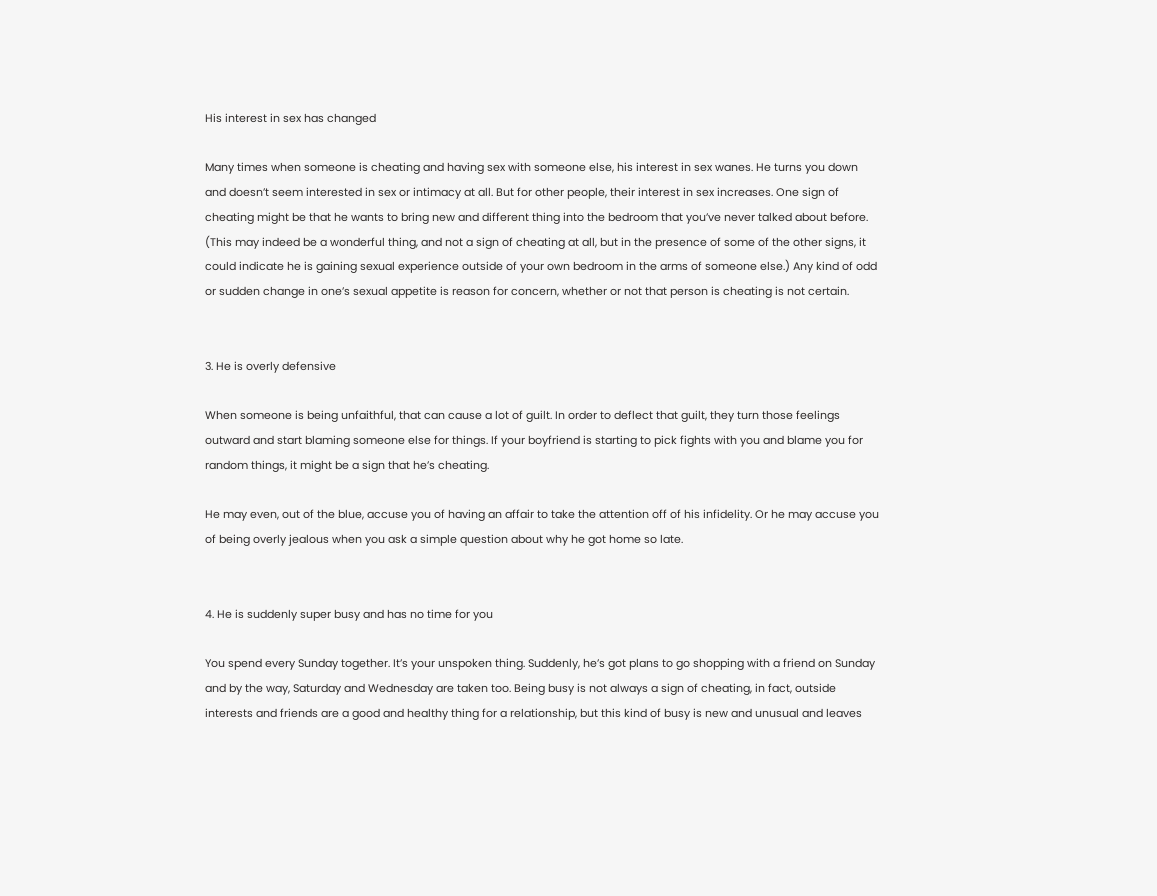His interest in sex has changed

Many times when someone is cheating and having sex with someone else, his interest in sex wanes. He turns you down and doesn’t seem interested in sex or intimacy at all. But for other people, their interest in sex increases. One sign of cheating might be that he wants to bring new and different thing into the bedroom that you’ve never talked about before. (This may indeed be a wonderful thing, and not a sign of cheating at all, but in the presence of some of the other signs, it could indicate he is gaining sexual experience outside of your own bedroom in the arms of someone else.) Any kind of odd or sudden change in one’s sexual appetite is reason for concern, whether or not that person is cheating is not certain.


3. He is overly defensive

When someone is being unfaithful, that can cause a lot of guilt. In order to deflect that guilt, they turn those feelings outward and start blaming someone else for things. If your boyfriend is starting to pick fights with you and blame you for random things, it might be a sign that he’s cheating.

He may even, out of the blue, accuse you of having an affair to take the attention off of his infidelity. Or he may accuse you of being overly jealous when you ask a simple question about why he got home so late.


4. He is suddenly super busy and has no time for you

You spend every Sunday together. It’s your unspoken thing. Suddenly, he’s got plans to go shopping with a friend on Sunday and by the way, Saturday and Wednesday are taken too. Being busy is not always a sign of cheating, in fact, outside interests and friends are a good and healthy thing for a relationship, but this kind of busy is new and unusual and leaves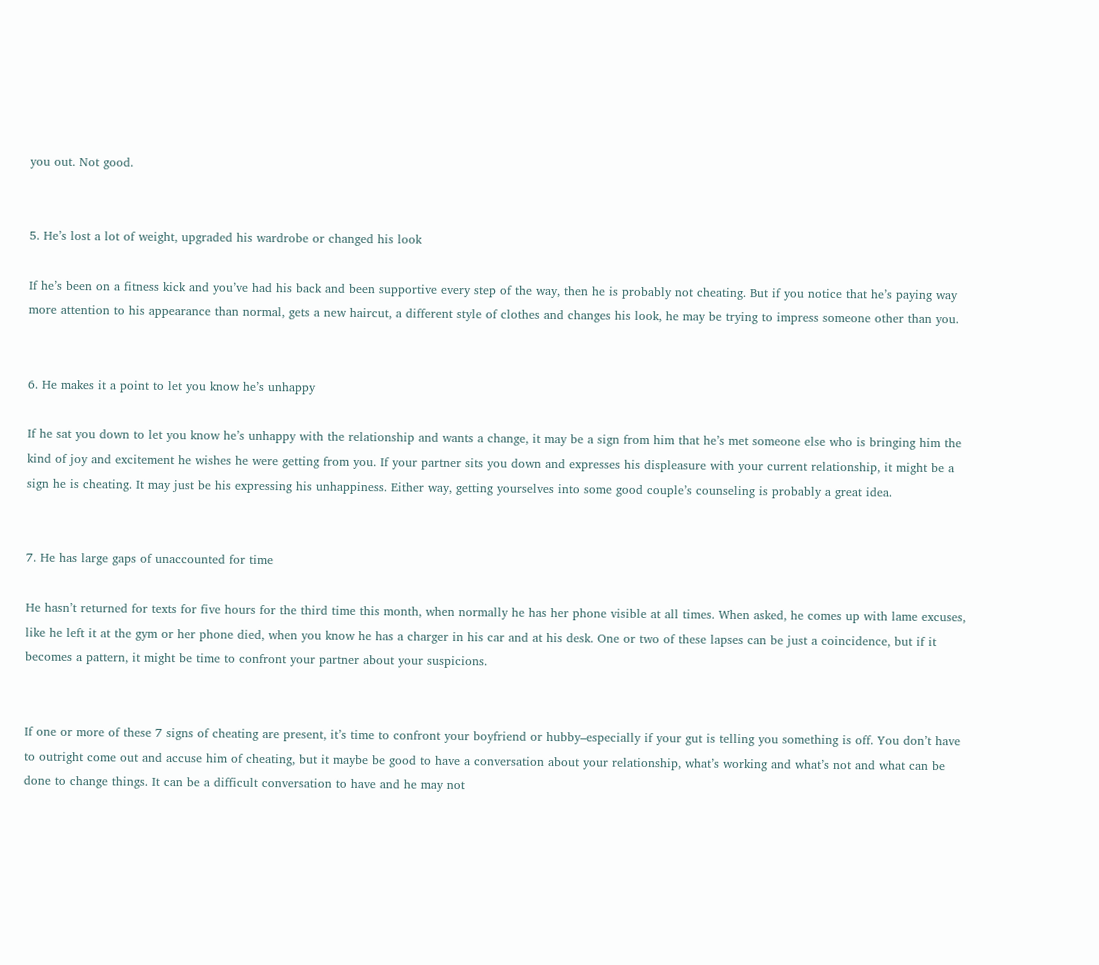you out. Not good.


5. He’s lost a lot of weight, upgraded his wardrobe or changed his look

If he’s been on a fitness kick and you’ve had his back and been supportive every step of the way, then he is probably not cheating. But if you notice that he’s paying way more attention to his appearance than normal, gets a new haircut, a different style of clothes and changes his look, he may be trying to impress someone other than you.


6. He makes it a point to let you know he’s unhappy

If he sat you down to let you know he’s unhappy with the relationship and wants a change, it may be a sign from him that he’s met someone else who is bringing him the kind of joy and excitement he wishes he were getting from you. If your partner sits you down and expresses his displeasure with your current relationship, it might be a sign he is cheating. It may just be his expressing his unhappiness. Either way, getting yourselves into some good couple’s counseling is probably a great idea.


7. He has large gaps of unaccounted for time

He hasn’t returned for texts for five hours for the third time this month, when normally he has her phone visible at all times. When asked, he comes up with lame excuses, like he left it at the gym or her phone died, when you know he has a charger in his car and at his desk. One or two of these lapses can be just a coincidence, but if it becomes a pattern, it might be time to confront your partner about your suspicions.


If one or more of these 7 signs of cheating are present, it’s time to confront your boyfriend or hubby–especially if your gut is telling you something is off. You don’t have to outright come out and accuse him of cheating, but it maybe be good to have a conversation about your relationship, what’s working and what’s not and what can be done to change things. It can be a difficult conversation to have and he may not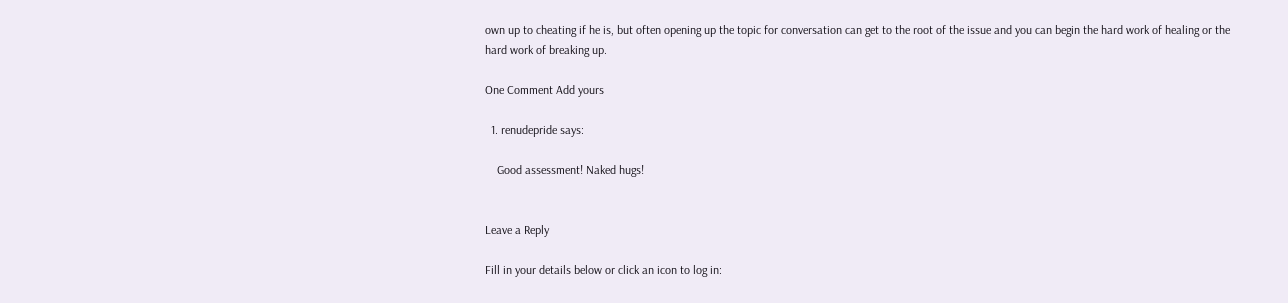own up to cheating if he is, but often opening up the topic for conversation can get to the root of the issue and you can begin the hard work of healing or the hard work of breaking up.

One Comment Add yours

  1. renudepride says:

    Good assessment! Naked hugs!


Leave a Reply

Fill in your details below or click an icon to log in: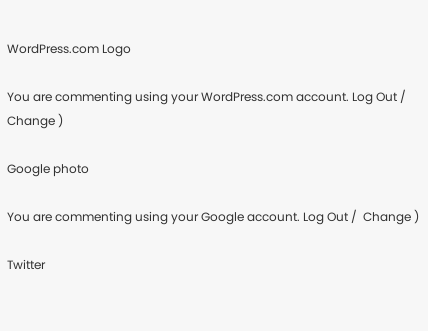WordPress.com Logo

You are commenting using your WordPress.com account. Log Out /  Change )

Google photo

You are commenting using your Google account. Log Out /  Change )

Twitter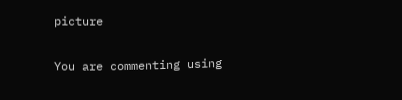picture

You are commenting using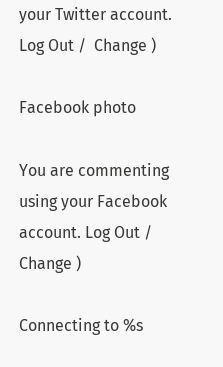your Twitter account. Log Out /  Change )

Facebook photo

You are commenting using your Facebook account. Log Out /  Change )

Connecting to %s